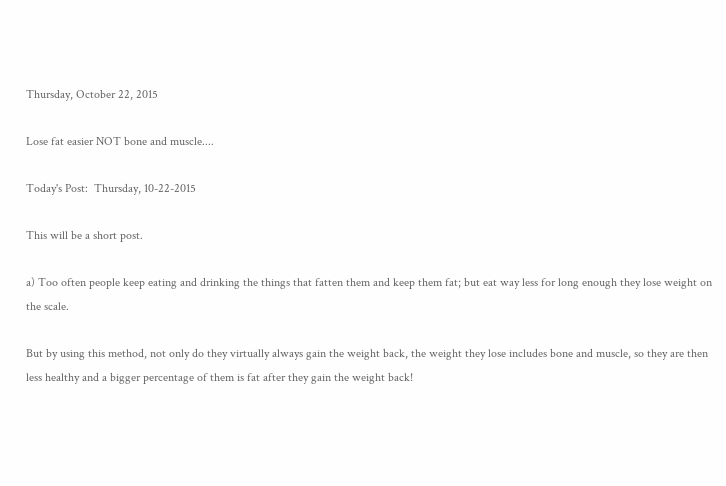Thursday, October 22, 2015

Lose fat easier NOT bone and muscle....

Today's Post:  Thursday, 10-22-2015

This will be a short post.

a) Too often people keep eating and drinking the things that fatten them and keep them fat; but eat way less for long enough they lose weight on the scale.

But by using this method, not only do they virtually always gain the weight back, the weight they lose includes bone and muscle, so they are then less healthy and a bigger percentage of them is fat after they gain the weight back!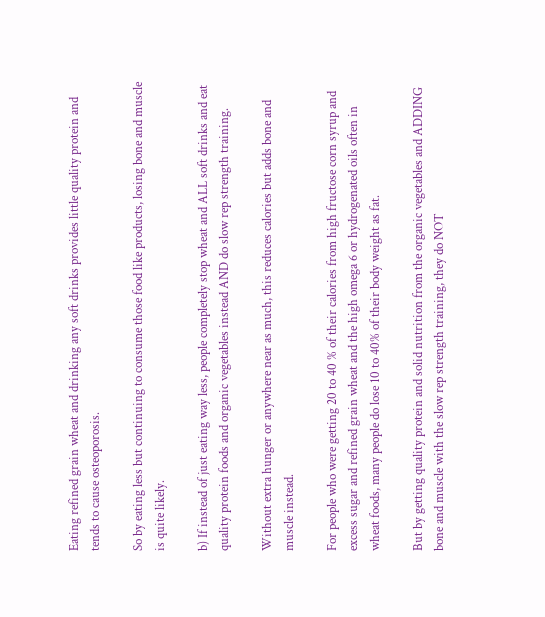Eating refined grain wheat and drinking any soft drinks provides little quality protein and tends to cause osteoporosis.

So by eating less but continuing to consume those food like products, losing bone and muscle is quite likely.

b) If instead of just eating way less, people completely stop wheat and ALL soft drinks and eat quality protein foods and organic vegetables instead AND do slow rep strength training.

Without extra hunger or anywhere near as much, this reduces calories but adds bone and muscle instead.

For people who were getting 20 to 40 % of their calories from high fructose corn syrup and excess sugar and refined grain wheat and the high omega 6 or hydrogenated oils often in wheat foods, many people do lose 10 to 40% of their body weight as fat.

But by getting quality protein and solid nutrition from the organic vegetables and ADDING bone and muscle with the slow rep strength training, they do NOT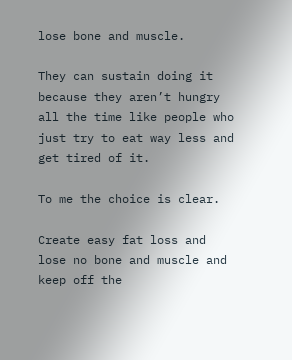lose bone and muscle.

They can sustain doing it because they aren’t hungry all the time like people who just try to eat way less and get tired of it.

To me the choice is clear.

Create easy fat loss and lose no bone and muscle and keep off the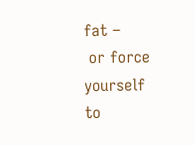fat –
 or force yourself to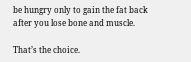be hungry only to gain the fat back after you lose bone and muscle.

That’s the choice.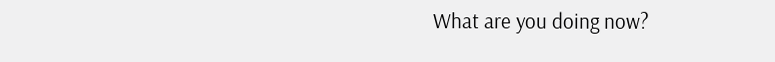What are you doing now?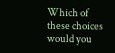Which of these choices would you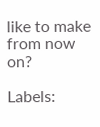like to make from now on?

Labels: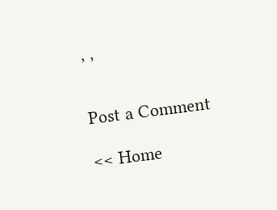, ,


Post a Comment

<< Home